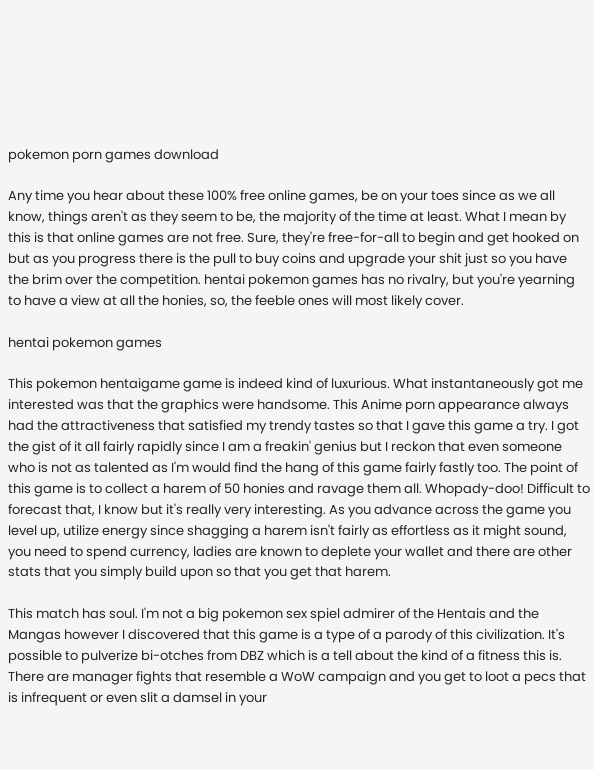pokemon porn games download

Any time you hear about these 100% free online games, be on your toes since as we all know, things aren't as they seem to be, the majority of the time at least. What I mean by this is that online games are not free. Sure, they're free-for-all to begin and get hooked on but as you progress there is the pull to buy coins and upgrade your shit just so you have the brim over the competition. hentai pokemon games has no rivalry, but you're yearning to have a view at all the honies, so, the feeble ones will most likely cover.

hentai pokemon games

This pokemon hentaigame game is indeed kind of luxurious. What instantaneously got me interested was that the graphics were handsome. This Anime porn appearance always had the attractiveness that satisfied my trendy tastes so that I gave this game a try. I got the gist of it all fairly rapidly since I am a freakin' genius but I reckon that even someone who is not as talented as I'm would find the hang of this game fairly fastly too. The point of this game is to collect a harem of 50 honies and ravage them all. Whopady-doo! Difficult to forecast that, I know but it's really very interesting. As you advance across the game you level up, utilize energy since shagging a harem isn't fairly as effortless as it might sound, you need to spend currency, ladies are known to deplete your wallet and there are other stats that you simply build upon so that you get that harem.

This match has soul. I'm not a big pokemon sex spiel admirer of the Hentais and the Mangas however I discovered that this game is a type of a parody of this civilization. It's possible to pulverize bi-otches from DBZ which is a tell about the kind of a fitness this is. There are manager fights that resemble a WoW campaign and you get to loot a pecs that is infrequent or even slit a damsel in your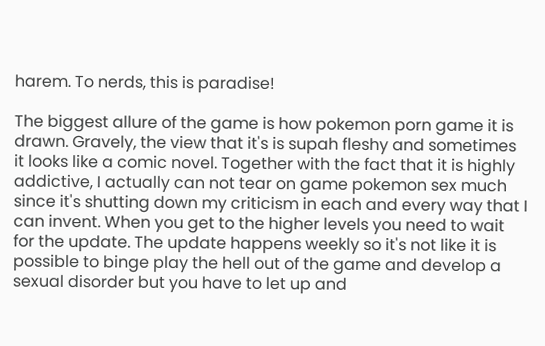harem. To nerds, this is paradise!

The biggest allure of the game is how pokemon porn game it is drawn. Gravely, the view that it's is supah fleshy and sometimes it looks like a comic novel. Together with the fact that it is highly addictive, I actually can not tear on game pokemon sex much since it's shutting down my criticism in each and every way that I can invent. When you get to the higher levels you need to wait for the update. The update happens weekly so it's not like it is possible to binge play the hell out of the game and develop a sexual disorder but you have to let up and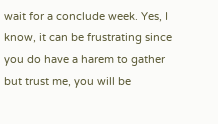wait for a conclude week. Yes, I know, it can be frustrating since you do have a harem to gather but trust me, you will be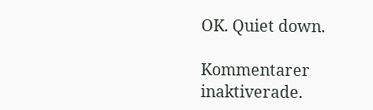OK. Quiet down.

Kommentarer inaktiverade.